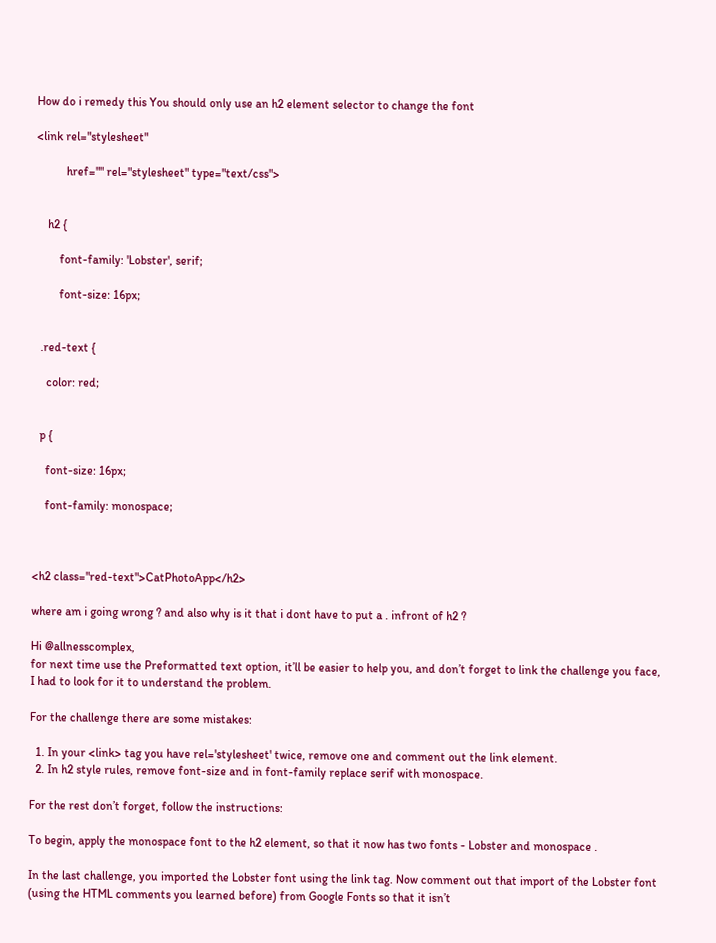How do i remedy this You should only use an h2 element selector to change the font

<link rel="stylesheet"

          href="" rel="stylesheet" type="text/css">


    h2 {

        font-family: 'Lobster', serif;

        font-size: 16px;


  .red-text {

    color: red;


  p {

    font-size: 16px;

    font-family: monospace;



<h2 class="red-text">CatPhotoApp</h2>

where am i going wrong ? and also why is it that i dont have to put a . infront of h2 ?

Hi @allnesscomplex,
for next time use the Preformatted text option, it’ll be easier to help you, and don’t forget to link the challenge you face, I had to look for it to understand the problem.

For the challenge there are some mistakes:

  1. In your <link> tag you have rel='stylesheet' twice, remove one and comment out the link element.
  2. In h2 style rules, remove font-size and in font-family replace serif with monospace.

For the rest don’t forget, follow the instructions:

To begin, apply the monospace font to the h2 element, so that it now has two fonts - Lobster and monospace .

In the last challenge, you imported the Lobster font using the link tag. Now comment out that import of the Lobster font (using the HTML comments you learned before) from Google Fonts so that it isn’t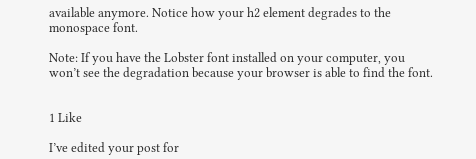available anymore. Notice how your h2 element degrades to the monospace font.

Note: If you have the Lobster font installed on your computer, you won’t see the degradation because your browser is able to find the font.


1 Like

I’ve edited your post for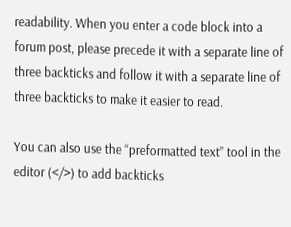readability. When you enter a code block into a forum post, please precede it with a separate line of three backticks and follow it with a separate line of three backticks to make it easier to read.

You can also use the “preformatted text” tool in the editor (</>) to add backticks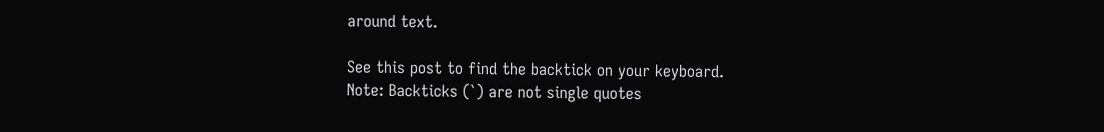around text.

See this post to find the backtick on your keyboard.
Note: Backticks (`) are not single quotes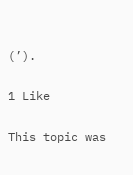(’).

1 Like

This topic was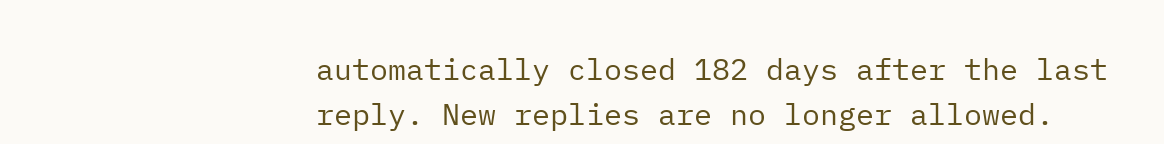automatically closed 182 days after the last reply. New replies are no longer allowed.